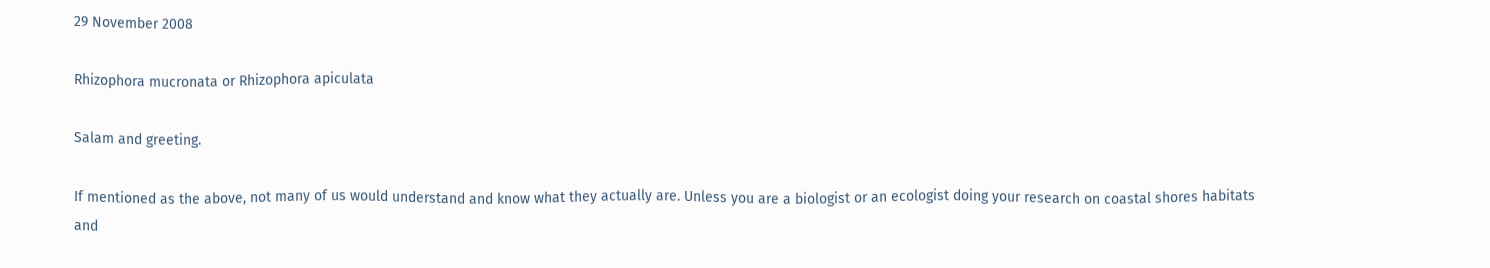29 November 2008

Rhizophora mucronata or Rhizophora apiculata

Salam and greeting.

If mentioned as the above, not many of us would understand and know what they actually are. Unless you are a biologist or an ecologist doing your research on coastal shores habitats and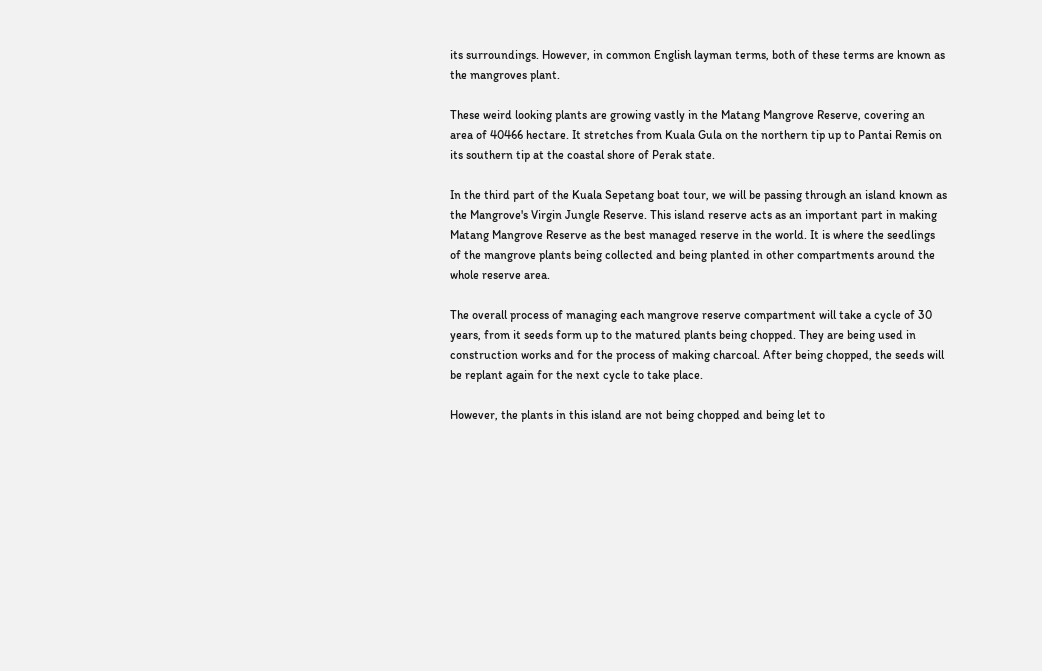its surroundings. However, in common English layman terms, both of these terms are known as the mangroves plant.

These weird looking plants are growing vastly in the Matang Mangrove Reserve, covering an area of 40466 hectare. It stretches from Kuala Gula on the northern tip up to Pantai Remis on its southern tip at the coastal shore of Perak state.

In the third part of the Kuala Sepetang boat tour, we will be passing through an island known as the Mangrove's Virgin Jungle Reserve. This island reserve acts as an important part in making Matang Mangrove Reserve as the best managed reserve in the world. It is where the seedlings of the mangrove plants being collected and being planted in other compartments around the whole reserve area.

The overall process of managing each mangrove reserve compartment will take a cycle of 30 years, from it seeds form up to the matured plants being chopped. They are being used in construction works and for the process of making charcoal. After being chopped, the seeds will be replant again for the next cycle to take place.

However, the plants in this island are not being chopped and being let to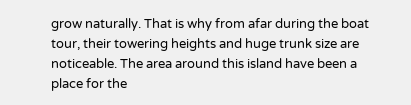grow naturally. That is why from afar during the boat tour, their towering heights and huge trunk size are noticeable. The area around this island have been a place for the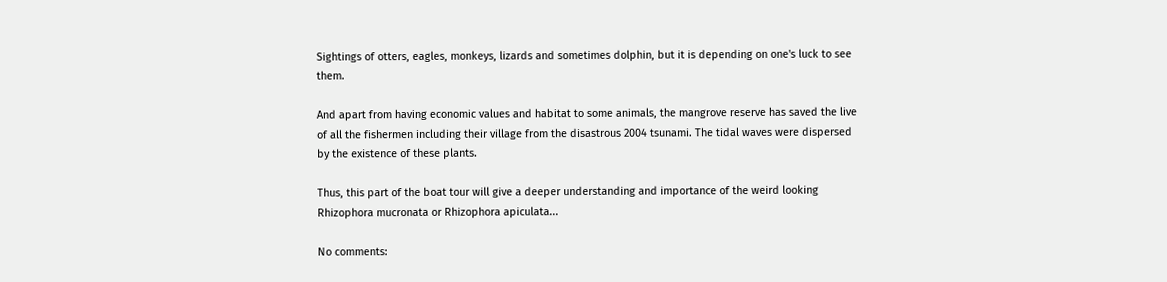Sightings of otters, eagles, monkeys, lizards and sometimes dolphin, but it is depending on one's luck to see them.

And apart from having economic values and habitat to some animals, the mangrove reserve has saved the live of all the fishermen including their village from the disastrous 2004 tsunami. The tidal waves were dispersed by the existence of these plants.

Thus, this part of the boat tour will give a deeper understanding and importance of the weird looking Rhizophora mucronata or Rhizophora apiculata...

No comments: